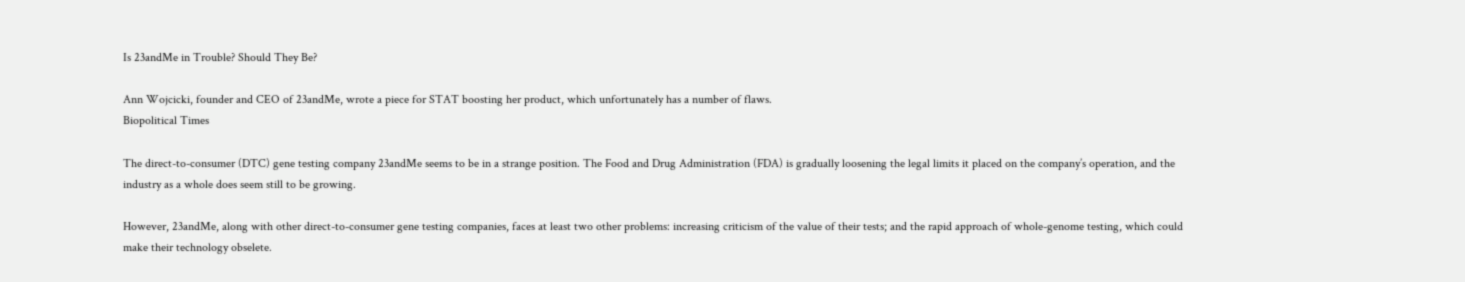Is 23andMe in Trouble? Should They Be?

Ann Wojcicki, founder and CEO of 23andMe, wrote a piece for STAT boosting her product, which unfortunately has a number of flaws.
Biopolitical Times

The direct-to-consumer (DTC) gene testing company 23andMe seems to be in a strange position. The Food and Drug Administration (FDA) is gradually loosening the legal limits it placed on the company’s operation, and the industry as a whole does seem still to be growing.

However, 23andMe, along with other direct-to-consumer gene testing companies, faces at least two other problems: increasing criticism of the value of their tests; and the rapid approach of whole-genome testing, which could make their technology obselete.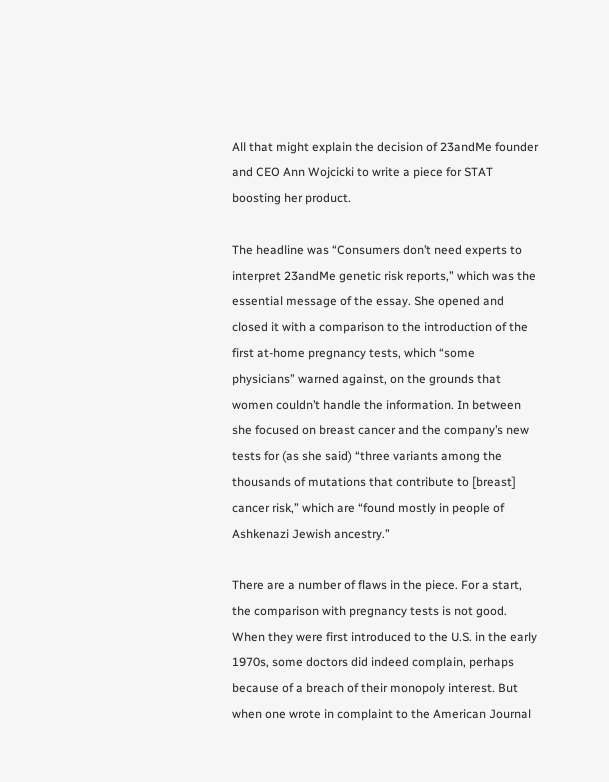All that might explain the decision of 23andMe founder and CEO Ann Wojcicki to write a piece for STAT boosting her product.

The headline was “Consumers don’t need experts to interpret 23andMe genetic risk reports,” which was the essential message of the essay. She opened and closed it with a comparison to the introduction of the first at-home pregnancy tests, which “some physicians” warned against, on the grounds that women couldn’t handle the information. In between she focused on breast cancer and the company’s new tests for (as she said) “three variants among the thousands of mutations that contribute to [breast] cancer risk,” which are “found mostly in people of Ashkenazi Jewish ancestry.”

There are a number of flaws in the piece. For a start, the comparison with pregnancy tests is not good. When they were first introduced to the U.S. in the early 1970s, some doctors did indeed complain, perhaps because of a breach of their monopoly interest. But when one wrote in complaint to the American Journal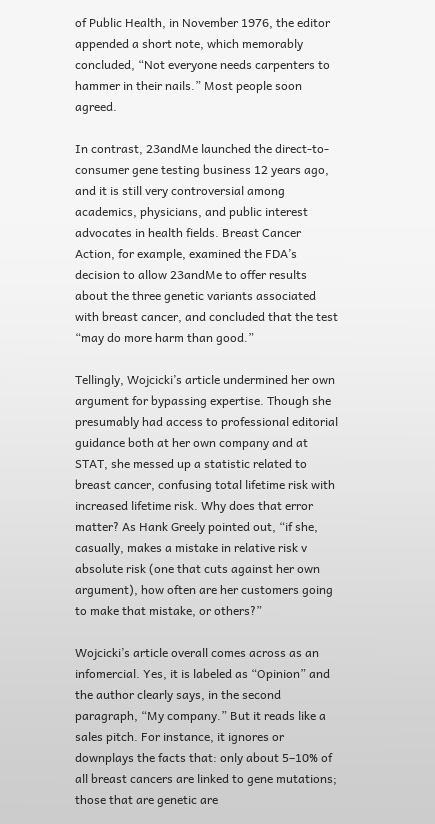of Public Health, in November 1976, the editor appended a short note, which memorably concluded, “Not everyone needs carpenters to hammer in their nails.” Most people soon agreed.

In contrast, 23andMe launched the direct-to-consumer gene testing business 12 years ago, and it is still very controversial among academics, physicians, and public interest advocates in health fields. Breast Cancer Action, for example, examined the FDA’s decision to allow 23andMe to offer results about the three genetic variants associated with breast cancer, and concluded that the test “may do more harm than good.”

Tellingly, Wojcicki’s article undermined her own argument for bypassing expertise. Though she presumably had access to professional editorial guidance both at her own company and at STAT, she messed up a statistic related to breast cancer, confusing total lifetime risk with increased lifetime risk. Why does that error matter? As Hank Greely pointed out, “if she, casually, makes a mistake in relative risk v absolute risk (one that cuts against her own argument), how often are her customers going to make that mistake, or others?”

Wojcicki’s article overall comes across as an infomercial. Yes, it is labeled as “Opinion” and the author clearly says, in the second paragraph, “My company.” But it reads like a sales pitch. For instance, it ignores or downplays the facts that: only about 5–10% of all breast cancers are linked to gene mutations; those that are genetic are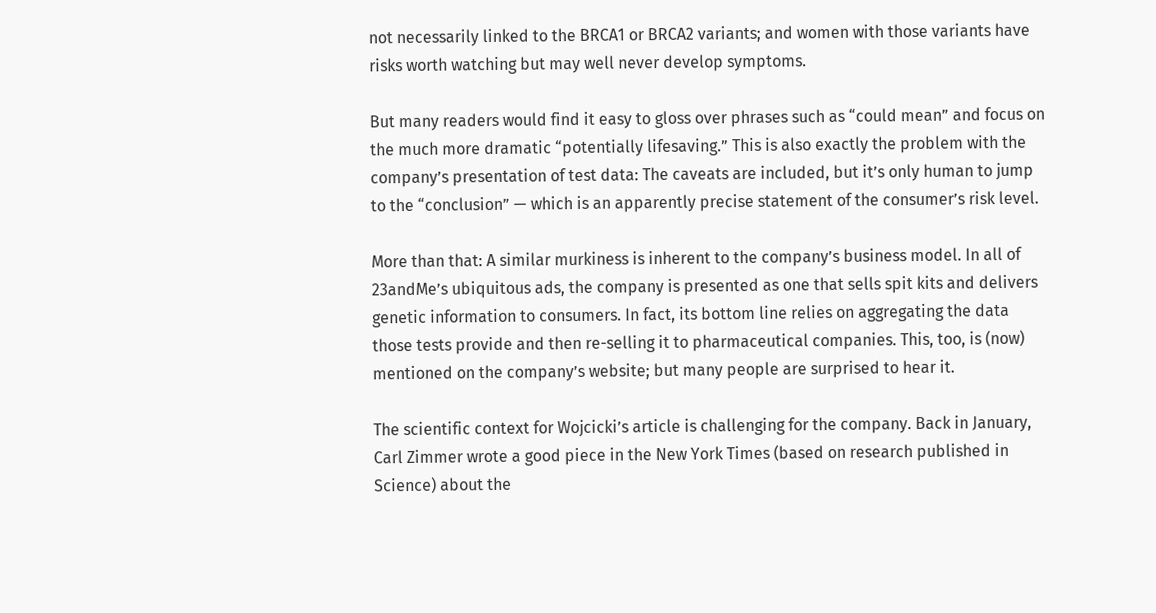not necessarily linked to the BRCA1 or BRCA2 variants; and women with those variants have risks worth watching but may well never develop symptoms.

But many readers would find it easy to gloss over phrases such as “could mean” and focus on the much more dramatic “potentially lifesaving.” This is also exactly the problem with the company’s presentation of test data: The caveats are included, but it’s only human to jump to the “conclusion” — which is an apparently precise statement of the consumer’s risk level.

More than that: A similar murkiness is inherent to the company’s business model. In all of 23andMe’s ubiquitous ads, the company is presented as one that sells spit kits and delivers genetic information to consumers. In fact, its bottom line relies on aggregating the data those tests provide and then re-selling it to pharmaceutical companies. This, too, is (now) mentioned on the company’s website; but many people are surprised to hear it.

The scientific context for Wojcicki’s article is challenging for the company. Back in January, Carl Zimmer wrote a good piece in the New York Times (based on research published in Science) about the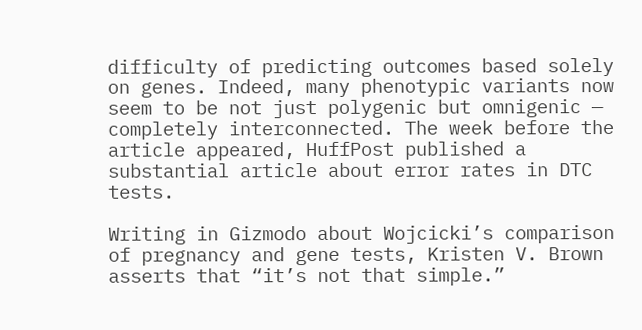difficulty of predicting outcomes based solely on genes. Indeed, many phenotypic variants now seem to be not just polygenic but omnigenic — completely interconnected. The week before the article appeared, HuffPost published a substantial article about error rates in DTC tests.

Writing in Gizmodo about Wojcicki’s comparison of pregnancy and gene tests, Kristen V. Brown asserts that “it’s not that simple.”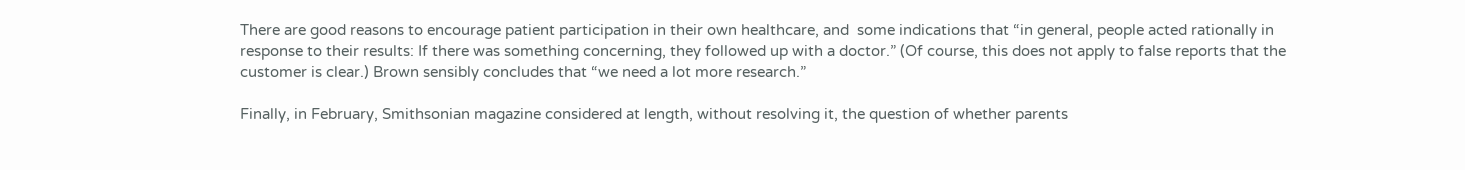There are good reasons to encourage patient participation in their own healthcare, and  some indications that “in general, people acted rationally in response to their results: If there was something concerning, they followed up with a doctor.” (Of course, this does not apply to false reports that the customer is clear.) Brown sensibly concludes that “we need a lot more research.”

Finally, in February, Smithsonian magazine considered at length, without resolving it, the question of whether parents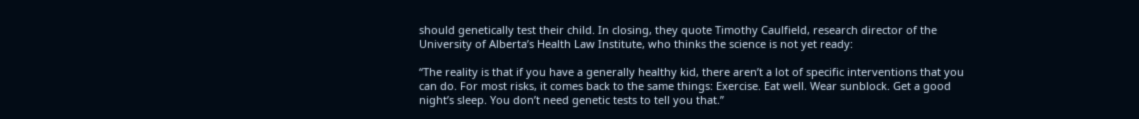should genetically test their child. In closing, they quote Timothy Caulfield, research director of the University of Alberta’s Health Law Institute, who thinks the science is not yet ready:

“The reality is that if you have a generally healthy kid, there aren’t a lot of specific interventions that you can do. For most risks, it comes back to the same things: Exercise. Eat well. Wear sunblock. Get a good night’s sleep. You don’t need genetic tests to tell you that.”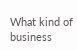What kind of business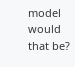model would that be?